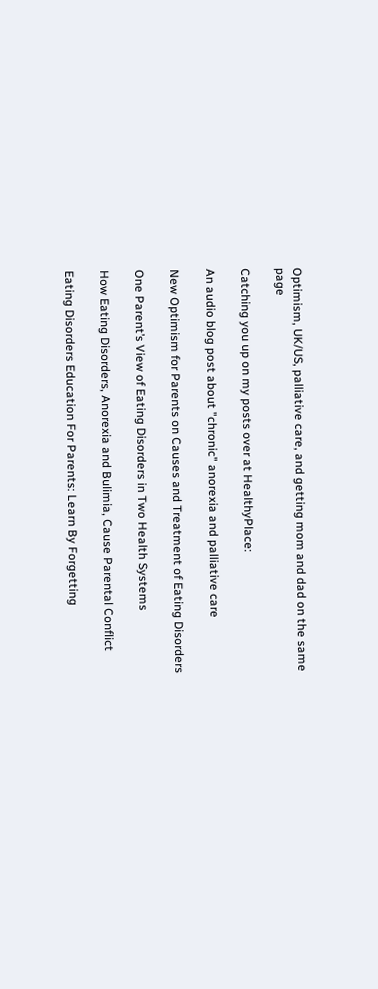Optimism, UK/US, palliative care, and getting mom and dad on the same page

Catching you up on my posts over at HealthyPlace:

An audio blog post about "chronic" anorexia and palliative care

New Optimism for Parents on Causes and Treatment of Eating Disorders

One Parent’s View of Eating Disorders in Two Health Systems

How Eating Disorders, Anorexia and Bulimia, Cause Parental Conflict

Eating Disorders Education For Parents: Learn By Forgetting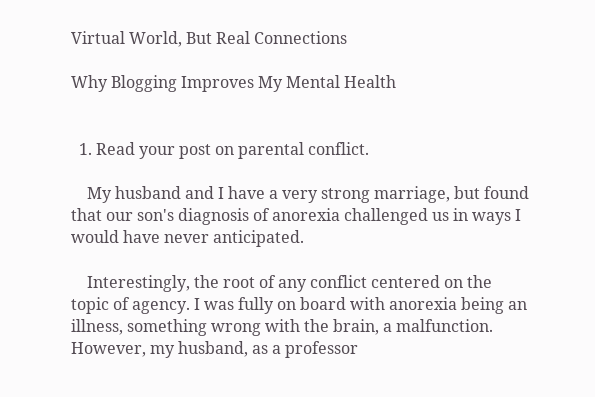Virtual World, But Real Connections

Why Blogging Improves My Mental Health


  1. Read your post on parental conflict.

    My husband and I have a very strong marriage, but found that our son's diagnosis of anorexia challenged us in ways I would have never anticipated.

    Interestingly, the root of any conflict centered on the topic of agency. I was fully on board with anorexia being an illness, something wrong with the brain, a malfunction. However, my husband, as a professor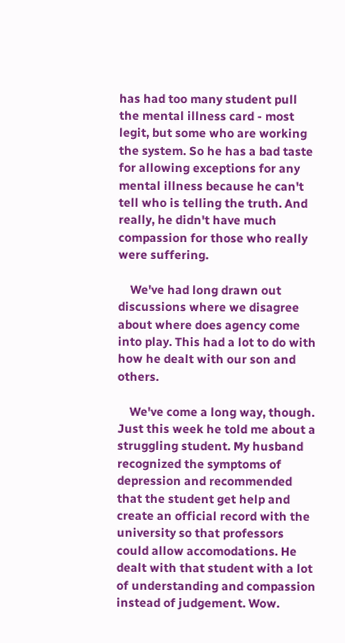has had too many student pull the mental illness card - most legit, but some who are working the system. So he has a bad taste for allowing exceptions for any mental illness because he can't tell who is telling the truth. And really, he didn't have much compassion for those who really were suffering.

    We've had long drawn out discussions where we disagree about where does agency come into play. This had a lot to do with how he dealt with our son and others.

    We've come a long way, though. Just this week he told me about a struggling student. My husband recognized the symptoms of depression and recommended that the student get help and create an official record with the university so that professors could allow accomodations. He dealt with that student with a lot of understanding and compassion instead of judgement. Wow.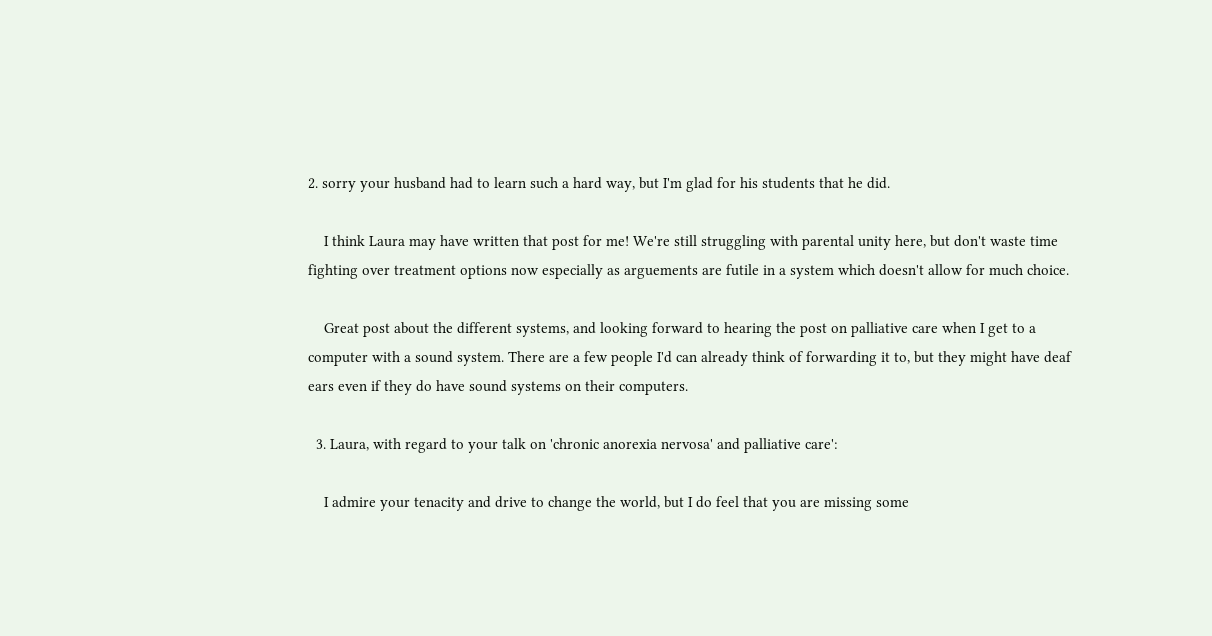2. sorry your husband had to learn such a hard way, but I'm glad for his students that he did.

    I think Laura may have written that post for me! We're still struggling with parental unity here, but don't waste time fighting over treatment options now especially as arguements are futile in a system which doesn't allow for much choice.

    Great post about the different systems, and looking forward to hearing the post on palliative care when I get to a computer with a sound system. There are a few people I'd can already think of forwarding it to, but they might have deaf ears even if they do have sound systems on their computers.

  3. Laura, with regard to your talk on 'chronic anorexia nervosa' and palliative care':

    I admire your tenacity and drive to change the world, but I do feel that you are missing some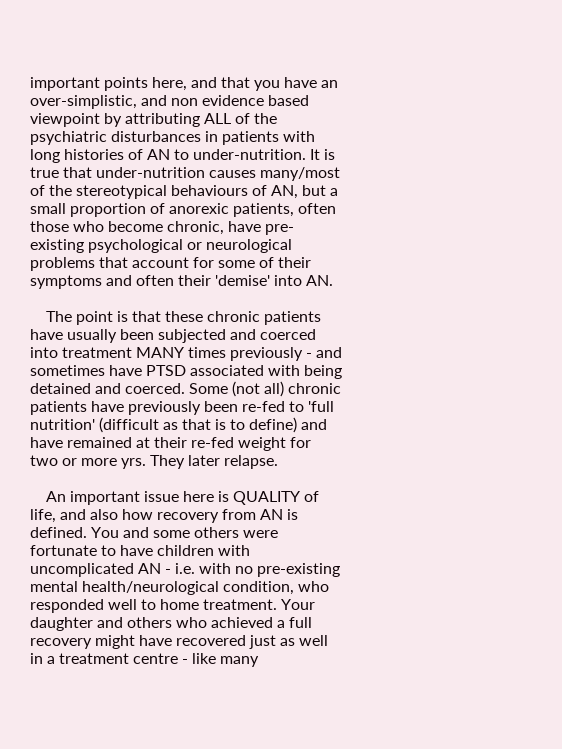important points here, and that you have an over-simplistic, and non evidence based viewpoint by attributing ALL of the psychiatric disturbances in patients with long histories of AN to under-nutrition. It is true that under-nutrition causes many/most of the stereotypical behaviours of AN, but a small proportion of anorexic patients, often those who become chronic, have pre-existing psychological or neurological problems that account for some of their symptoms and often their 'demise' into AN.

    The point is that these chronic patients have usually been subjected and coerced into treatment MANY times previously - and sometimes have PTSD associated with being detained and coerced. Some (not all) chronic patients have previously been re-fed to 'full nutrition' (difficult as that is to define) and have remained at their re-fed weight for two or more yrs. They later relapse.

    An important issue here is QUALITY of life, and also how recovery from AN is defined. You and some others were fortunate to have children with uncomplicated AN - i.e. with no pre-existing mental health/neurological condition, who responded well to home treatment. Your daughter and others who achieved a full recovery might have recovered just as well in a treatment centre - like many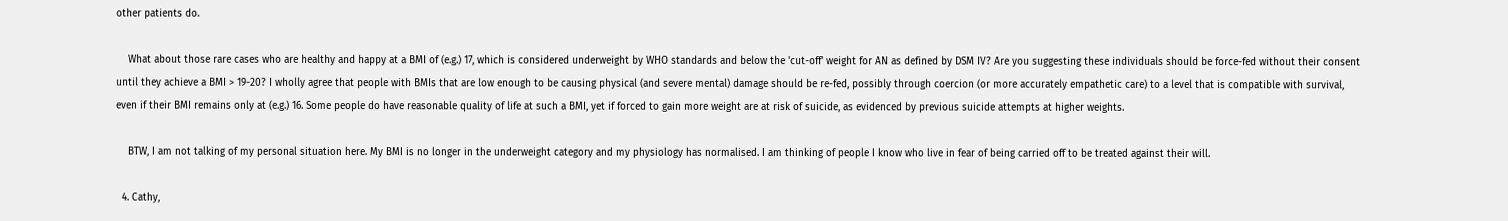other patients do.

    What about those rare cases who are healthy and happy at a BMI of (e.g.) 17, which is considered underweight by WHO standards and below the 'cut-off' weight for AN as defined by DSM IV? Are you suggesting these individuals should be force-fed without their consent until they achieve a BMI > 19-20? I wholly agree that people with BMIs that are low enough to be causing physical (and severe mental) damage should be re-fed, possibly through coercion (or more accurately empathetic care) to a level that is compatible with survival, even if their BMI remains only at (e.g.) 16. Some people do have reasonable quality of life at such a BMI, yet if forced to gain more weight are at risk of suicide, as evidenced by previous suicide attempts at higher weights.

    BTW, I am not talking of my personal situation here. My BMI is no longer in the underweight category and my physiology has normalised. I am thinking of people I know who live in fear of being carried off to be treated against their will.

  4. Cathy,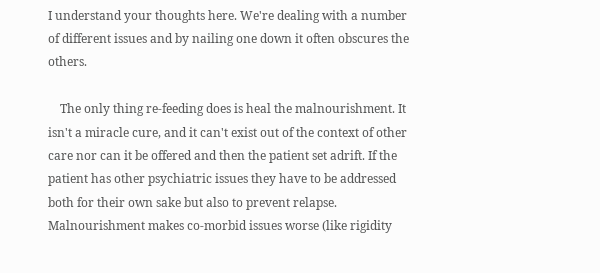I understand your thoughts here. We're dealing with a number of different issues and by nailing one down it often obscures the others.

    The only thing re-feeding does is heal the malnourishment. It isn't a miracle cure, and it can't exist out of the context of other care nor can it be offered and then the patient set adrift. If the patient has other psychiatric issues they have to be addressed both for their own sake but also to prevent relapse. Malnourishment makes co-morbid issues worse (like rigidity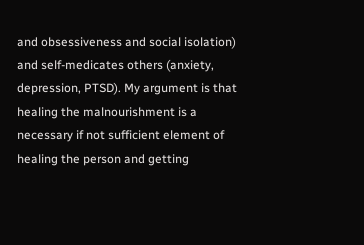and obsessiveness and social isolation) and self-medicates others (anxiety, depression, PTSD). My argument is that healing the malnourishment is a necessary if not sufficient element of healing the person and getting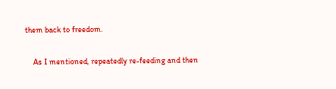them back to freedom.

    As I mentioned, repeatedly re-feeding and then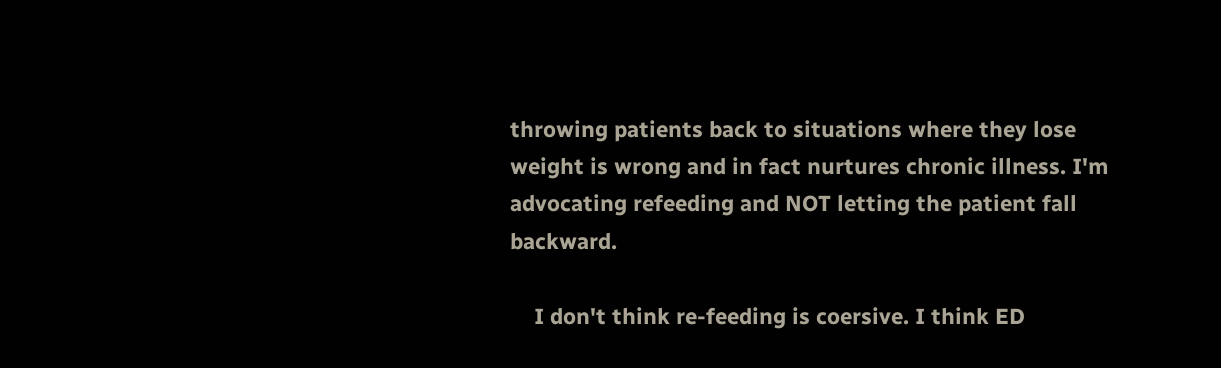throwing patients back to situations where they lose weight is wrong and in fact nurtures chronic illness. I'm advocating refeeding and NOT letting the patient fall backward.

    I don't think re-feeding is coersive. I think ED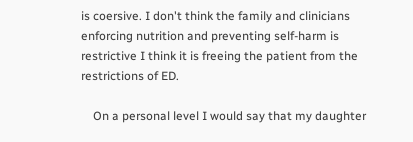is coersive. I don't think the family and clinicians enforcing nutrition and preventing self-harm is restrictive I think it is freeing the patient from the restrictions of ED.

    On a personal level I would say that my daughter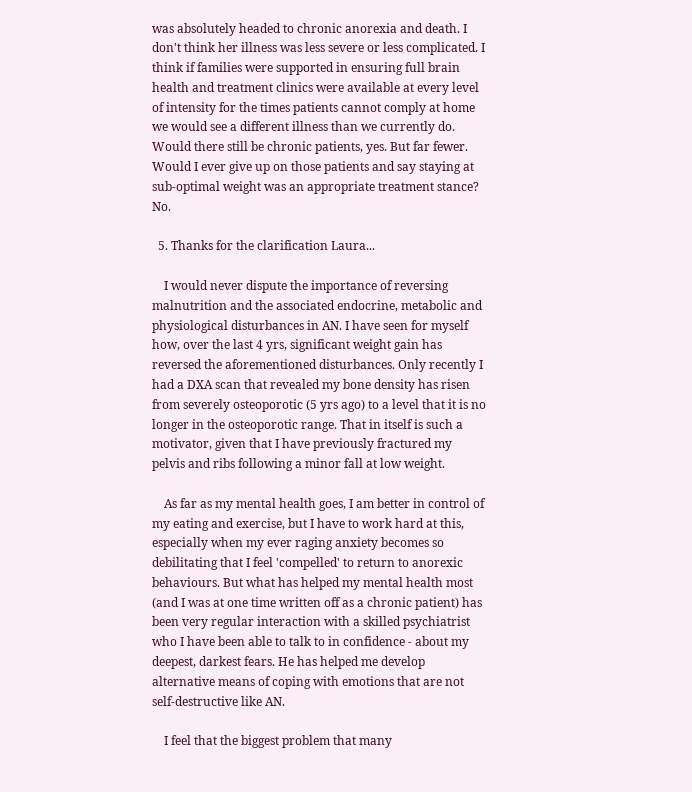was absolutely headed to chronic anorexia and death. I don't think her illness was less severe or less complicated. I think if families were supported in ensuring full brain health and treatment clinics were available at every level of intensity for the times patients cannot comply at home we would see a different illness than we currently do. Would there still be chronic patients, yes. But far fewer. Would I ever give up on those patients and say staying at sub-optimal weight was an appropriate treatment stance? No.

  5. Thanks for the clarification Laura...

    I would never dispute the importance of reversing malnutrition and the associated endocrine, metabolic and physiological disturbances in AN. I have seen for myself how, over the last 4 yrs, significant weight gain has reversed the aforementioned disturbances. Only recently I had a DXA scan that revealed my bone density has risen from severely osteoporotic (5 yrs ago) to a level that it is no longer in the osteoporotic range. That in itself is such a motivator, given that I have previously fractured my pelvis and ribs following a minor fall at low weight.

    As far as my mental health goes, I am better in control of my eating and exercise, but I have to work hard at this, especially when my ever raging anxiety becomes so debilitating that I feel 'compelled' to return to anorexic behaviours. But what has helped my mental health most (and I was at one time written off as a chronic patient) has been very regular interaction with a skilled psychiatrist who I have been able to talk to in confidence - about my deepest, darkest fears. He has helped me develop alternative means of coping with emotions that are not self-destructive like AN.

    I feel that the biggest problem that many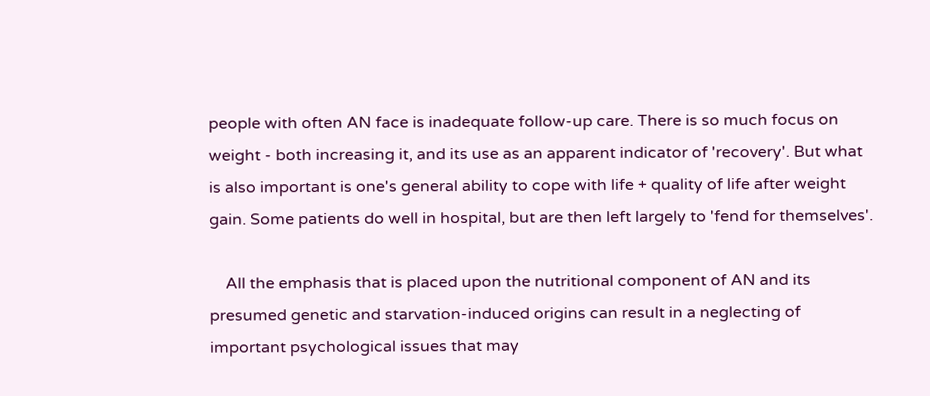people with often AN face is inadequate follow-up care. There is so much focus on weight - both increasing it, and its use as an apparent indicator of 'recovery'. But what is also important is one's general ability to cope with life + quality of life after weight gain. Some patients do well in hospital, but are then left largely to 'fend for themselves'.

    All the emphasis that is placed upon the nutritional component of AN and its presumed genetic and starvation-induced origins can result in a neglecting of important psychological issues that may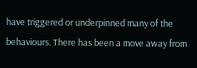have triggered or underpinned many of the behaviours. There has been a move away from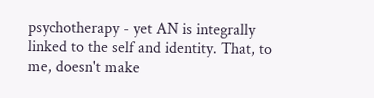psychotherapy - yet AN is integrally linked to the self and identity. That, to me, doesn't make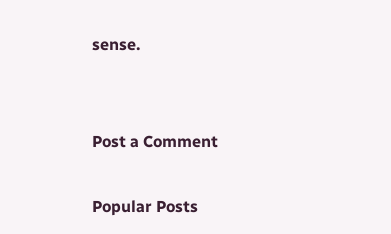sense.


Post a Comment

Popular Posts